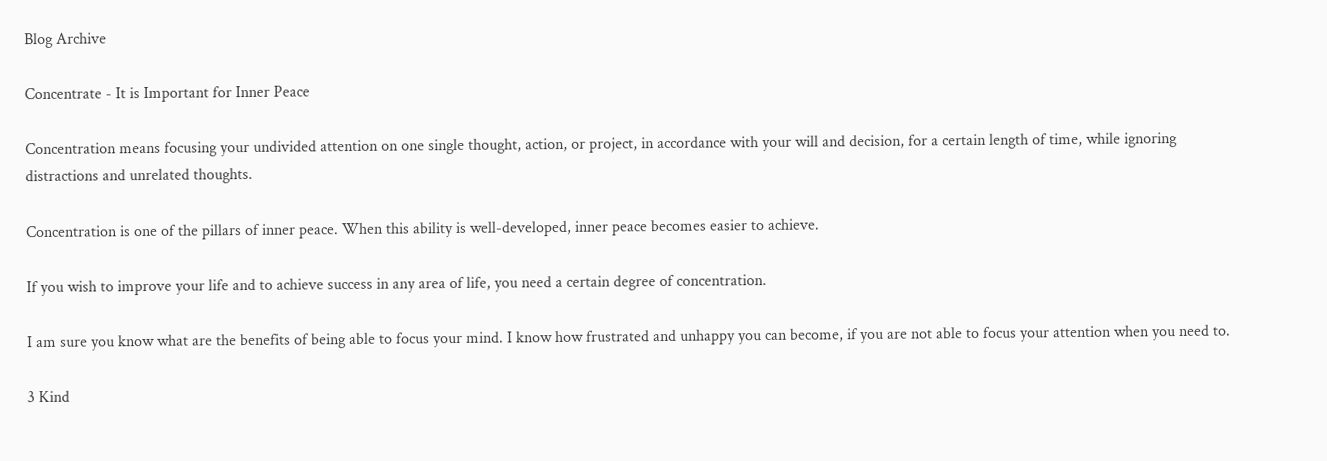Blog Archive

Concentrate - It is Important for Inner Peace

Concentration means focusing your undivided attention on one single thought, action, or project, in accordance with your will and decision, for a certain length of time, while ignoring distractions and unrelated thoughts.

Concentration is one of the pillars of inner peace. When this ability is well-developed, inner peace becomes easier to achieve.

If you wish to improve your life and to achieve success in any area of life, you need a certain degree of concentration.

I am sure you know what are the benefits of being able to focus your mind. I know how frustrated and unhappy you can become, if you are not able to focus your attention when you need to.

3 Kind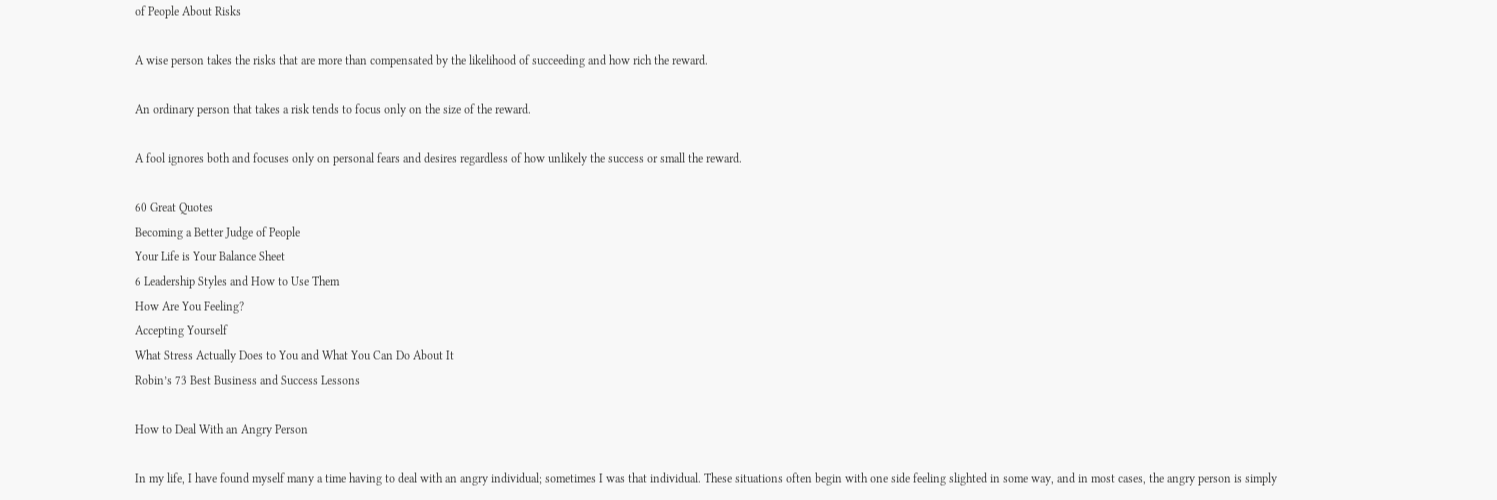of People About Risks

A wise person takes the risks that are more than compensated by the likelihood of succeeding and how rich the reward.

An ordinary person that takes a risk tends to focus only on the size of the reward.

A fool ignores both and focuses only on personal fears and desires regardless of how unlikely the success or small the reward.

60 Great Quotes
Becoming a Better Judge of People
Your Life is Your Balance Sheet
6 Leadership Styles and How to Use Them
How Are You Feeling?
Accepting Yourself
What Stress Actually Does to You and What You Can Do About It
Robin’s 73 Best Business and Success Lessons

How to Deal With an Angry Person

In my life, I have found myself many a time having to deal with an angry individual; sometimes I was that individual. These situations often begin with one side feeling slighted in some way, and in most cases, the angry person is simply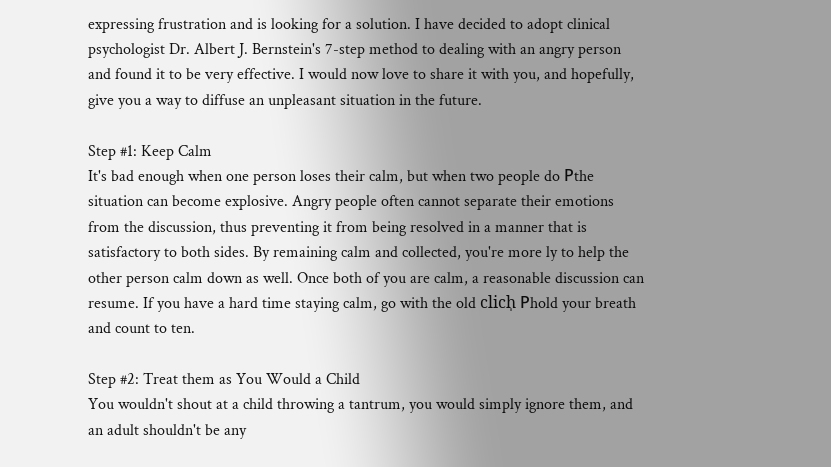expressing frustration and is looking for a solution. I have decided to adopt clinical psychologist Dr. Albert J. Bernstein's 7-step method to dealing with an angry person and found it to be very effective. I would now love to share it with you, and hopefully, give you a way to diffuse an unpleasant situation in the future.

Step #1: Keep Calm
It's bad enough when one person loses their calm, but when two people do Рthe situation can become explosive. Angry people often cannot separate their emotions from the discussion, thus preventing it from being resolved in a manner that is satisfactory to both sides. By remaining calm and collected, you're more ly to help the other person calm down as well. Once both of you are calm, a reasonable discussion can resume. If you have a hard time staying calm, go with the old clich̩ Рhold your breath and count to ten.

Step #2: Treat them as You Would a Child
You wouldn't shout at a child throwing a tantrum, you would simply ignore them, and an adult shouldn't be any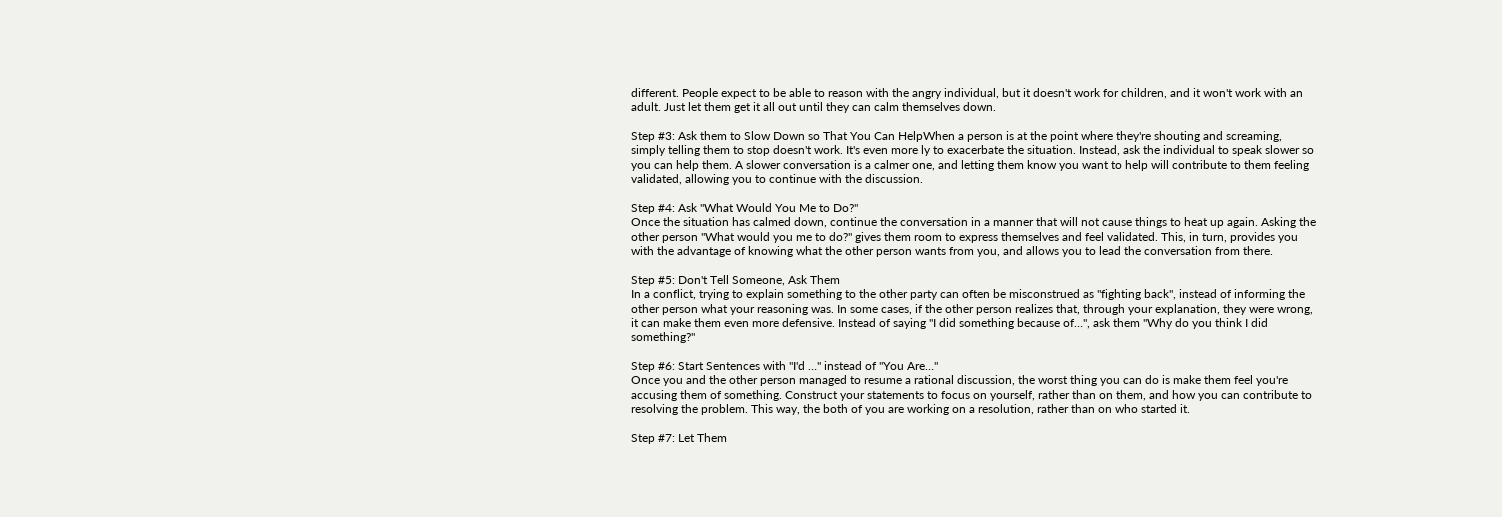different. People expect to be able to reason with the angry individual, but it doesn't work for children, and it won't work with an adult. Just let them get it all out until they can calm themselves down.

Step #3: Ask them to Slow Down so That You Can HelpWhen a person is at the point where they're shouting and screaming, simply telling them to stop doesn't work. It's even more ly to exacerbate the situation. Instead, ask the individual to speak slower so you can help them. A slower conversation is a calmer one, and letting them know you want to help will contribute to them feeling validated, allowing you to continue with the discussion.

Step #4: Ask "What Would You Me to Do?"
Once the situation has calmed down, continue the conversation in a manner that will not cause things to heat up again. Asking the other person "What would you me to do?" gives them room to express themselves and feel validated. This, in turn, provides you with the advantage of knowing what the other person wants from you, and allows you to lead the conversation from there.

Step #5: Don't Tell Someone, Ask Them
In a conflict, trying to explain something to the other party can often be misconstrued as "fighting back", instead of informing the other person what your reasoning was. In some cases, if the other person realizes that, through your explanation, they were wrong, it can make them even more defensive. Instead of saying "I did something because of…", ask them "Why do you think I did something?"

Step #6: Start Sentences with "I'd …" instead of "You Are…"
Once you and the other person managed to resume a rational discussion, the worst thing you can do is make them feel you're accusing them of something. Construct your statements to focus on yourself, rather than on them, and how you can contribute to resolving the problem. This way, the both of you are working on a resolution, rather than on who started it.

Step #7: Let Them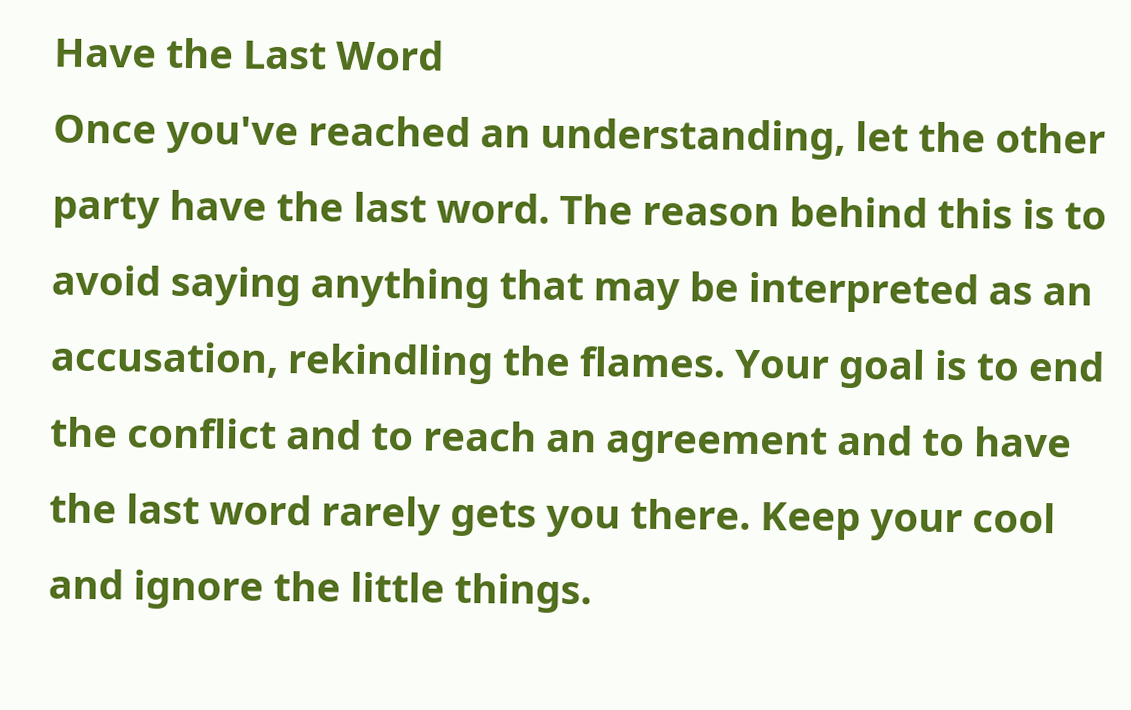Have the Last Word
Once you've reached an understanding, let the other party have the last word. The reason behind this is to avoid saying anything that may be interpreted as an accusation, rekindling the flames. Your goal is to end the conflict and to reach an agreement and to have the last word rarely gets you there. Keep your cool and ignore the little things.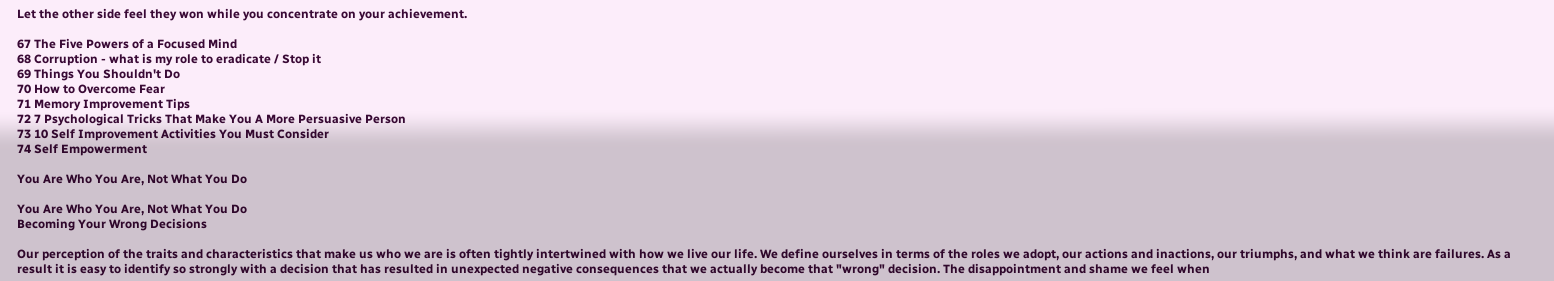Let the other side feel they won while you concentrate on your achievement.

67 The Five Powers of a Focused Mind
68 Corruption - what is my role to eradicate / Stop it
69 Things You Shouldn't Do
70 How to Overcome Fear
71 Memory Improvement Tips
72 7 Psychological Tricks That Make You A More Persuasive Person
73 10 Self Improvement Activities You Must Consider
74 Self Empowerment

You Are Who You Are, Not What You Do

You Are Who You Are, Not What You Do
Becoming Your Wrong Decisions

Our perception of the traits and characteristics that make us who we are is often tightly intertwined with how we live our life. We define ourselves in terms of the roles we adopt, our actions and inactions, our triumphs, and what we think are failures. As a result it is easy to identify so strongly with a decision that has resulted in unexpected negative consequences that we actually become that "wrong" decision. The disappointment and shame we feel when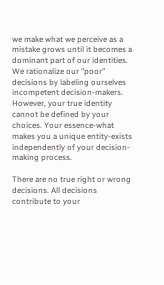we make what we perceive as a mistake grows until it becomes a dominant part of our identities. We rationalize our "poor" decisions by labeling ourselves incompetent decision-makers. However, your true identity cannot be defined by your choices. Your essence-what makes you a unique entity-exists independently of your decision-making process.

There are no true right or wrong decisions. All decisions contribute to your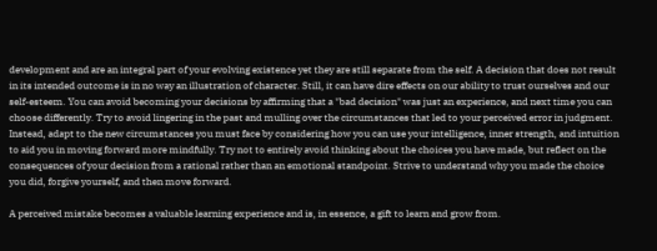development and are an integral part of your evolving existence yet they are still separate from the self. A decision that does not result in its intended outcome is in no way an illustration of character. Still, it can have dire effects on our ability to trust ourselves and our self-esteem. You can avoid becoming your decisions by affirming that a "bad decision" was just an experience, and next time you can choose differently. Try to avoid lingering in the past and mulling over the circumstances that led to your perceived error in judgment. Instead, adapt to the new circumstances you must face by considering how you can use your intelligence, inner strength, and intuition to aid you in moving forward more mindfully. Try not to entirely avoid thinking about the choices you have made, but reflect on the consequences of your decision from a rational rather than an emotional standpoint. Strive to understand why you made the choice you did, forgive yourself, and then move forward.

A perceived mistake becomes a valuable learning experience and is, in essence, a gift to learn and grow from.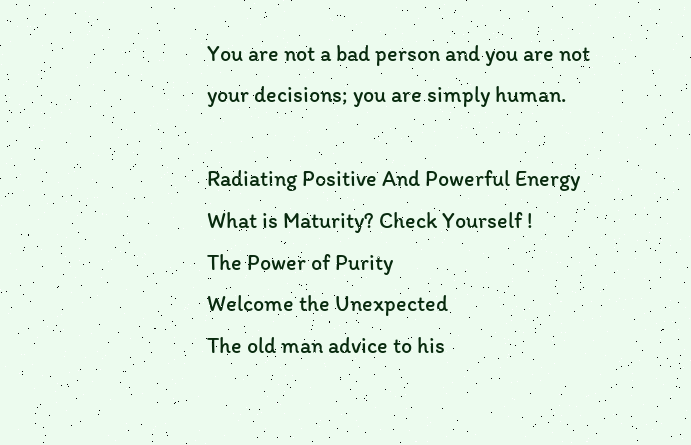You are not a bad person and you are not your decisions; you are simply human.

Radiating Positive And Powerful Energy
What is Maturity? Check Yourself !
The Power of Purity
Welcome the Unexpected
The old man advice to his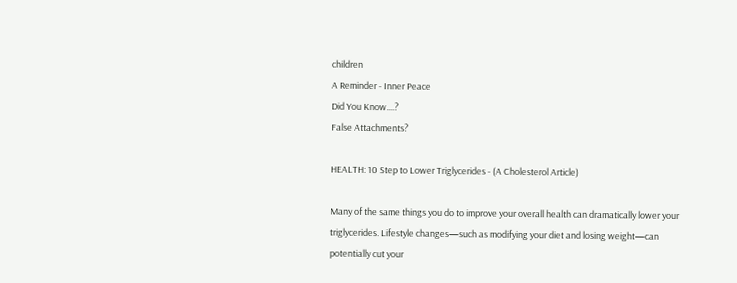children
A Reminder - Inner Peace
Did You Know....?
False Attachments?

HEALTH: 10 Step to Lower Triglycerides - (A Cholesterol Article)

Many of the same things you do to improve your overall health can dramatically lower your triglycerides. Lifestyle changes—such as modifying your diet and losing weight—can potentially cut your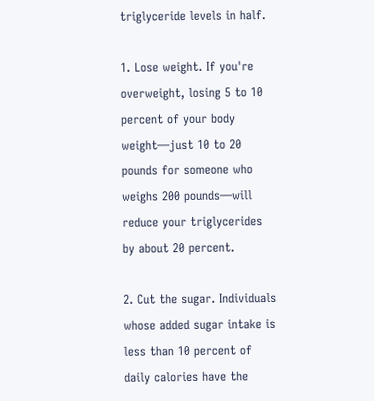triglyceride levels in half.

1. Lose weight. If you're overweight, losing 5 to 10 percent of your body weight—just 10 to 20 pounds for someone who weighs 200 pounds—will reduce your triglycerides by about 20 percent.

2. Cut the sugar. Individuals whose added sugar intake is less than 10 percent of daily calories have the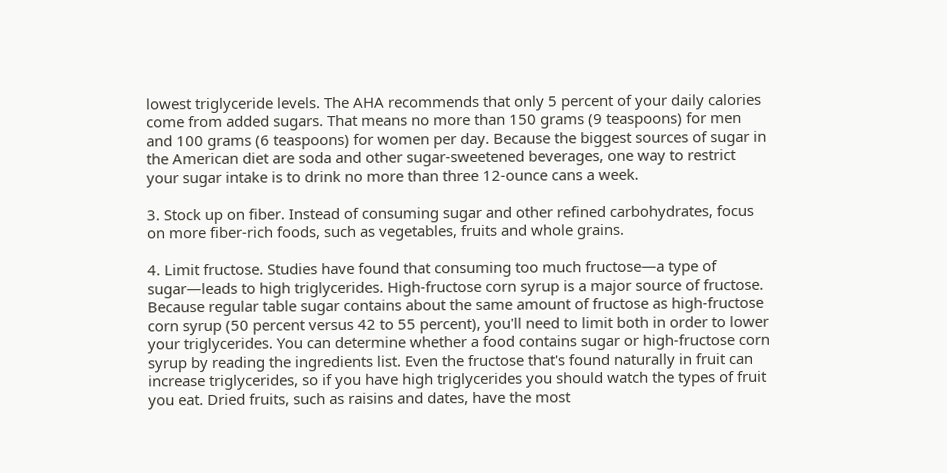lowest triglyceride levels. The AHA recommends that only 5 percent of your daily calories come from added sugars. That means no more than 150 grams (9 teaspoons) for men and 100 grams (6 teaspoons) for women per day. Because the biggest sources of sugar in the American diet are soda and other sugar-sweetened beverages, one way to restrict your sugar intake is to drink no more than three 12-ounce cans a week.

3. Stock up on fiber. Instead of consuming sugar and other refined carbohydrates, focus on more fiber-rich foods, such as vegetables, fruits and whole grains.

4. Limit fructose. Studies have found that consuming too much fructose—a type of sugar—leads to high triglycerides. High-fructose corn syrup is a major source of fructose. Because regular table sugar contains about the same amount of fructose as high-fructose corn syrup (50 percent versus 42 to 55 percent), you'll need to limit both in order to lower your triglycerides. You can determine whether a food contains sugar or high-fructose corn syrup by reading the ingredients list. Even the fructose that's found naturally in fruit can increase triglycerides, so if you have high triglycerides you should watch the types of fruit you eat. Dried fruits, such as raisins and dates, have the most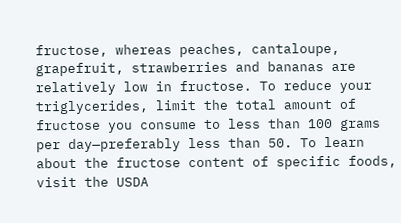fructose, whereas peaches, cantaloupe, grapefruit, strawberries and bananas are relatively low in fructose. To reduce your triglycerides, limit the total amount of fructose you consume to less than 100 grams per day—preferably less than 50. To learn about the fructose content of specific foods, visit the USDA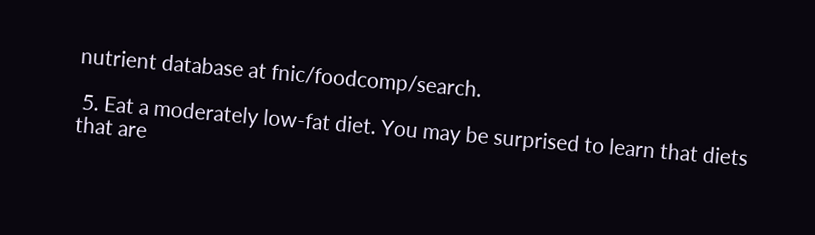nutrient database at fnic/foodcomp/search.

 5. Eat a moderately low-fat diet. You may be surprised to learn that diets that are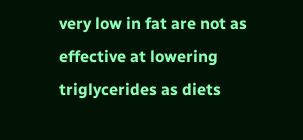very low in fat are not as effective at lowering triglycerides as diets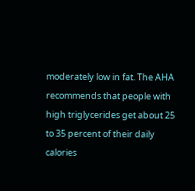moderately low in fat. The AHA recommends that people with high triglycerides get about 25 to 35 percent of their daily calories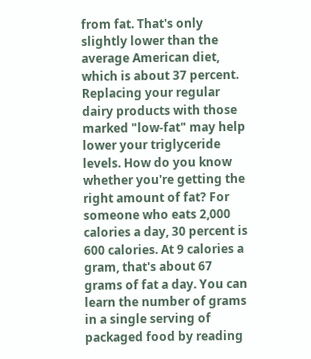from fat. That's only slightly lower than the average American diet, which is about 37 percent. Replacing your regular dairy products with those marked "low-fat" may help lower your triglyceride levels. How do you know whether you're getting the right amount of fat? For someone who eats 2,000 calories a day, 30 percent is 600 calories. At 9 calories a gram, that's about 67 grams of fat a day. You can learn the number of grams in a single serving of packaged food by reading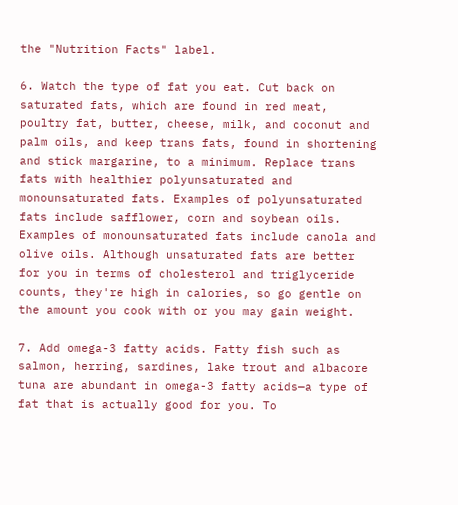the "Nutrition Facts" label.

6. Watch the type of fat you eat. Cut back on saturated fats, which are found in red meat, poultry fat, butter, cheese, milk, and coconut and palm oils, and keep trans fats, found in shortening and stick margarine, to a minimum. Replace trans fats with healthier polyunsaturated and monounsaturated fats. Examples of polyunsaturated fats include safflower, corn and soybean oils. Examples of monounsaturated fats include canola and olive oils. Although unsaturated fats are better for you in terms of cholesterol and triglyceride counts, they're high in calories, so go gentle on the amount you cook with or you may gain weight.

7. Add omega-3 fatty acids. Fatty fish such as salmon, herring, sardines, lake trout and albacore tuna are abundant in omega-3 fatty acids—a type of fat that is actually good for you. To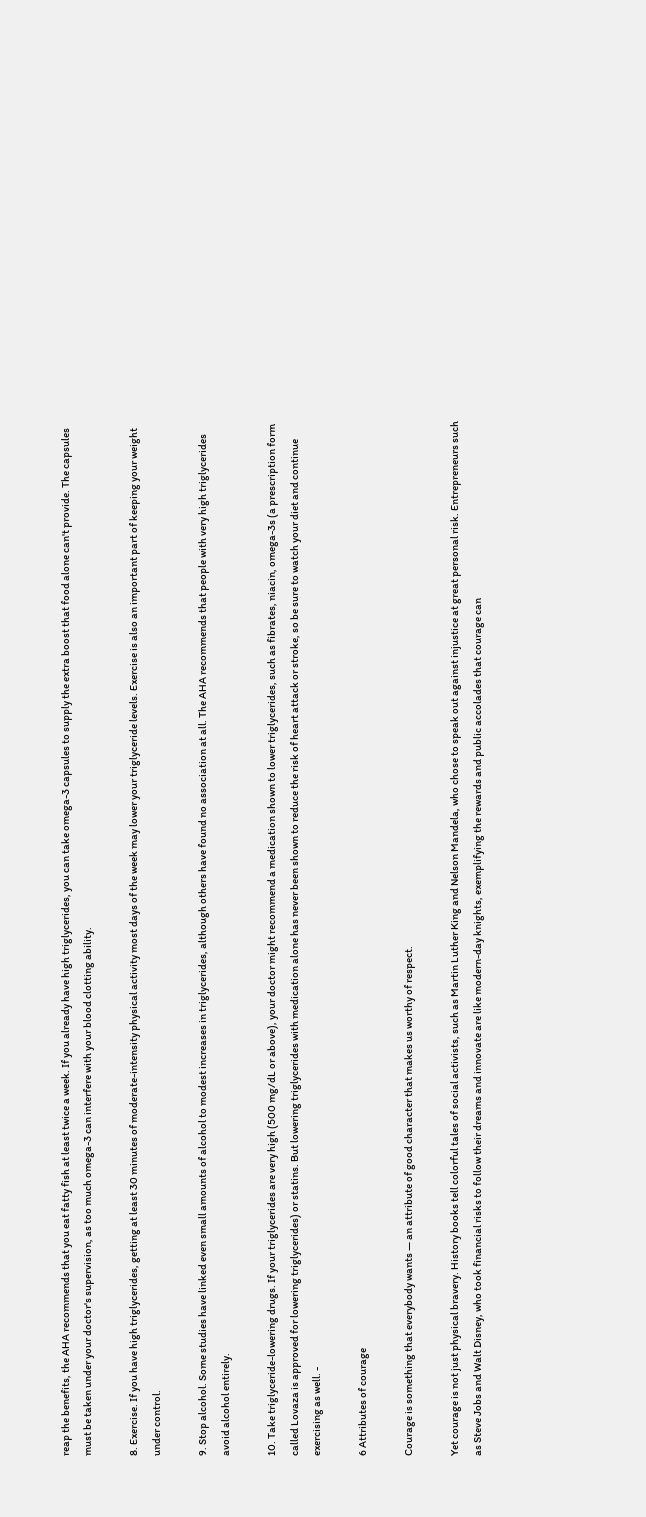reap the benefits, the AHA recommends that you eat fatty fish at least twice a week. If you already have high triglycerides, you can take omega-3 capsules to supply the extra boost that food alone can't provide. The capsules must be taken under your doctor's supervision, as too much omega-3 can interfere with your blood clotting ability.

8. Exercise. If you have high triglycerides, getting at least 30 minutes of moderate-intensity physical activity most days of the week may lower your triglyceride levels. Exercise is also an important part of keeping your weight under control.

9. Stop alcohol. Some studies have linked even small amounts of alcohol to modest increases in triglycerides, although others have found no association at all. The AHA recommends that people with very high triglycerides avoid alcohol entirely.

10. Take triglyceride-lowering drugs. If your triglycerides are very high (500 mg/dL or above), your doctor might recommend a medication shown to lower triglycerides, such as fibrates, niacin, omega-3s (a prescription form called Lovaza is approved for lowering triglycerides) or statins. But lowering triglycerides with medication alone has never been shown to reduce the risk of heart attack or stroke, so be sure to watch your diet and continue exercising as well. -

6 Attributes of courage

Courage is something that everybody wants — an attribute of good character that makes us worthy of respect.

Yet courage is not just physical bravery. History books tell colorful tales of social activists, such as Martin Luther King and Nelson Mandela, who chose to speak out against injustice at great personal risk. Entrepreneurs such as Steve Jobs and Walt Disney, who took financial risks to follow their dreams and innovate are like modern-day knights, exemplifying the rewards and public accolades that courage can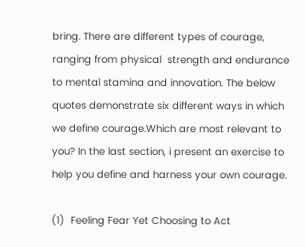bring. There are different types of courage, ranging from physical  strength and endurance to mental stamina and innovation. The below quotes demonstrate six different ways in which we define courage.Which are most relevant to you? In the last section, i present an exercise to help you define and harness your own courage.

(1)  Feeling Fear Yet Choosing to Act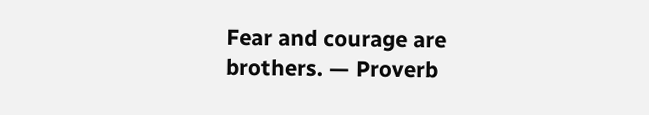Fear and courage are brothers. — Proverb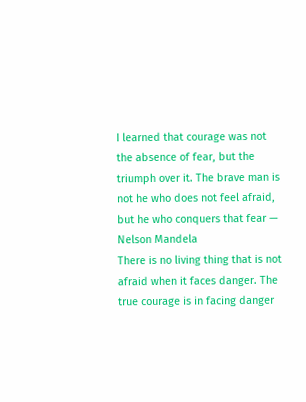I learned that courage was not the absence of fear, but the triumph over it. The brave man is not he who does not feel afraid, but he who conquers that fear — Nelson Mandela
There is no living thing that is not afraid when it faces danger. The true courage is in facing danger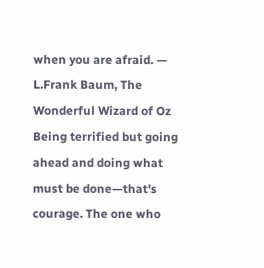when you are afraid. — L.Frank Baum, The Wonderful Wizard of Oz
Being terrified but going ahead and doing what must be done—that's courage. The one who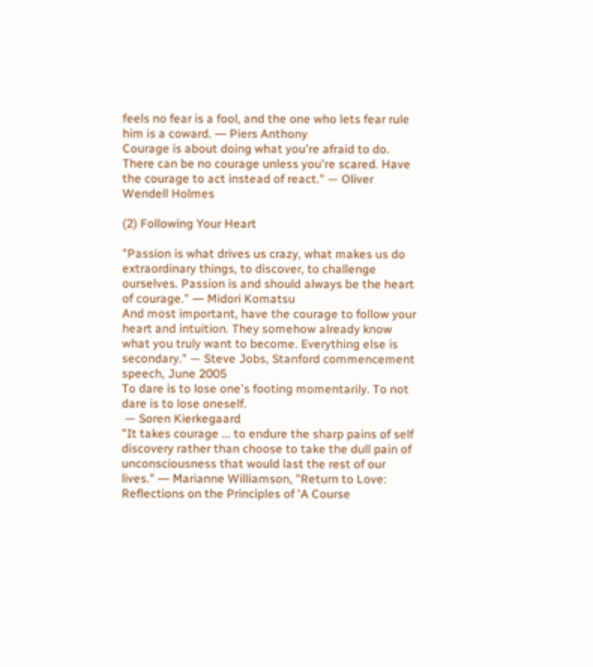feels no fear is a fool, and the one who lets fear rule him is a coward. ― Piers Anthony
Courage is about doing what you're afraid to do. There can be no courage unless you're scared. Have the courage to act instead of react." — Oliver Wendell Holmes

(2) Following Your Heart

"Passion is what drives us crazy, what makes us do extraordinary things, to discover, to challenge ourselves. Passion is and should always be the heart of courage." ― Midori Komatsu
And most important, have the courage to follow your heart and intuition. They somehow already know what you truly want to become. Everything else is secondary." — Steve Jobs, Stanford commencement speech, June 2005
To dare is to lose one's footing momentarily. To not dare is to lose oneself.
 — Soren Kierkegaard
"It takes courage ... to endure the sharp pains of self discovery rather than choose to take the dull pain of unconsciousness that would last the rest of our lives." ― Marianne Williamson, "Return to Love: Reflections on the Principles of 'A Course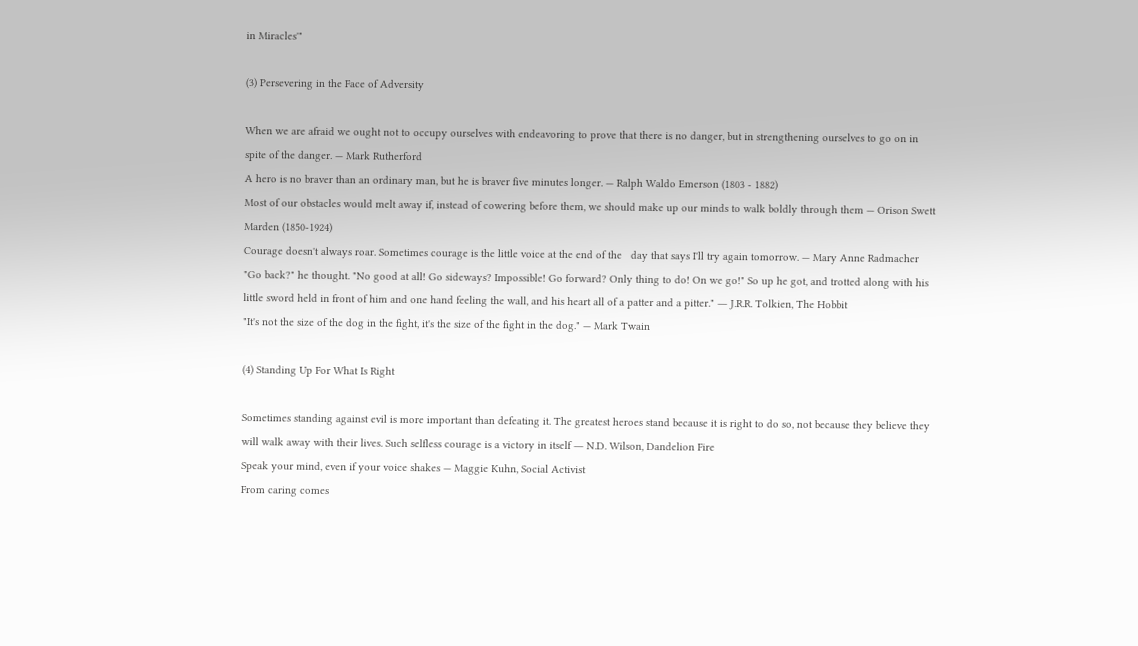in Miracles'"

(3) Persevering in the Face of Adversity

When we are afraid we ought not to occupy ourselves with endeavoring to prove that there is no danger, but in strengthening ourselves to go on in spite of the danger. — Mark Rutherford
A hero is no braver than an ordinary man, but he is braver five minutes longer. — Ralph Waldo Emerson (1803 - 1882)
Most of our obstacles would melt away if, instead of cowering before them, we should make up our minds to walk boldly through them — Orison Swett Marden (1850-1924)
Courage doesn't always roar. Sometimes courage is the little voice at the end of the   day that says I'll try again tomorrow. — Mary Anne Radmacher
"Go back?" he thought. "No good at all! Go sideways? Impossible! Go forward? Only thing to do! On we go!" So up he got, and trotted along with his little sword held in front of him and one hand feeling the wall, and his heart all of a patter and a pitter." ― J.R.R. Tolkien, The Hobbit
"It's not the size of the dog in the fight, it's the size of the fight in the dog." — Mark Twain

(4) Standing Up For What Is Right

Sometimes standing against evil is more important than defeating it. The greatest heroes stand because it is right to do so, not because they believe they will walk away with their lives. Such selfless courage is a victory in itself ― N.D. Wilson, Dandelion Fire
Speak your mind, even if your voice shakes — Maggie Kuhn, Social Activist
From caring comes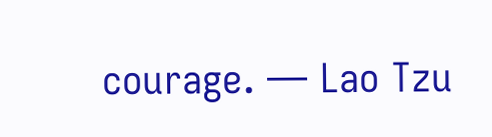courage. — Lao Tzu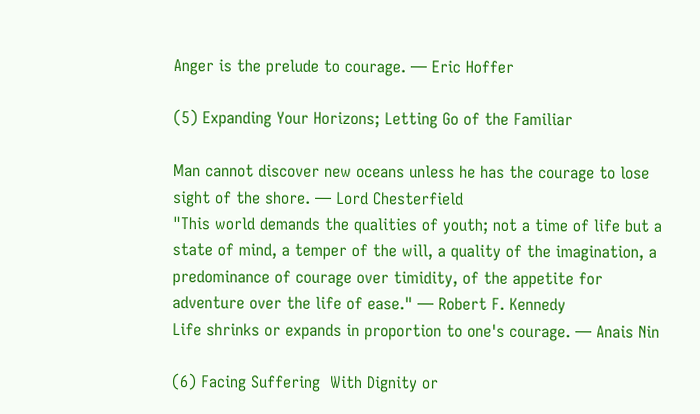Anger is the prelude to courage. ― Eric Hoffer

(5) Expanding Your Horizons; Letting Go of the Familiar

Man cannot discover new oceans unless he has the courage to lose sight of the shore. — Lord Chesterfield
"This world demands the qualities of youth; not a time of life but a state of mind, a temper of the will, a quality of the imagination, a predominance of courage over timidity, of the appetite for adventure over the life of ease." ― Robert F. Kennedy
Life shrinks or expands in proportion to one's courage. — Anais Nin

(6) Facing Suffering  With Dignity or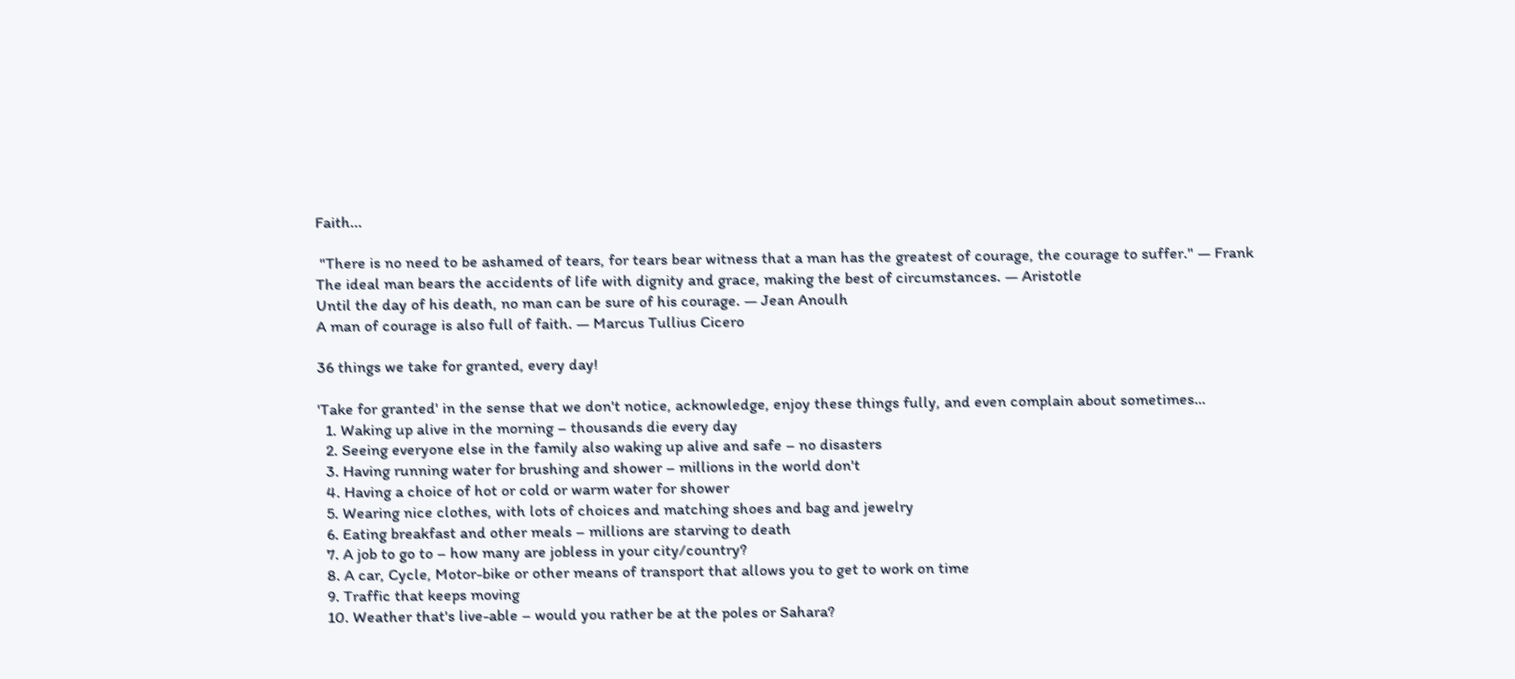Faith...

 "There is no need to be ashamed of tears, for tears bear witness that a man has the greatest of courage, the courage to suffer." — Frank
The ideal man bears the accidents of life with dignity and grace, making the best of circumstances. — Aristotle
Until the day of his death, no man can be sure of his courage. — Jean Anoulh
A man of courage is also full of faith. — Marcus Tullius Cicero

36 things we take for granted, every day!

'Take for granted' in the sense that we don't notice, acknowledge, enjoy these things fully, and even complain about sometimes…
  1. Waking up alive in the morning – thousands die every day
  2. Seeing everyone else in the family also waking up alive and safe – no disasters
  3. Having running water for brushing and shower – millions in the world don't
  4. Having a choice of hot or cold or warm water for shower
  5. Wearing nice clothes, with lots of choices and matching shoes and bag and jewelry
  6. Eating breakfast and other meals – millions are starving to death
  7. A job to go to – how many are jobless in your city/country?
  8. A car, Cycle, Motor-bike or other means of transport that allows you to get to work on time
  9. Traffic that keeps moving
  10. Weather that's live-able – would you rather be at the poles or Sahara?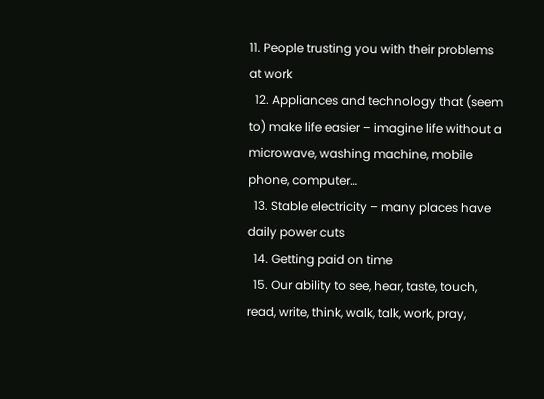11. People trusting you with their problems at work
  12. Appliances and technology that (seem to) make life easier – imagine life without a microwave, washing machine, mobile phone, computer…
  13. Stable electricity – many places have daily power cuts
  14. Getting paid on time
  15. Our ability to see, hear, taste, touch, read, write, think, walk, talk, work, pray,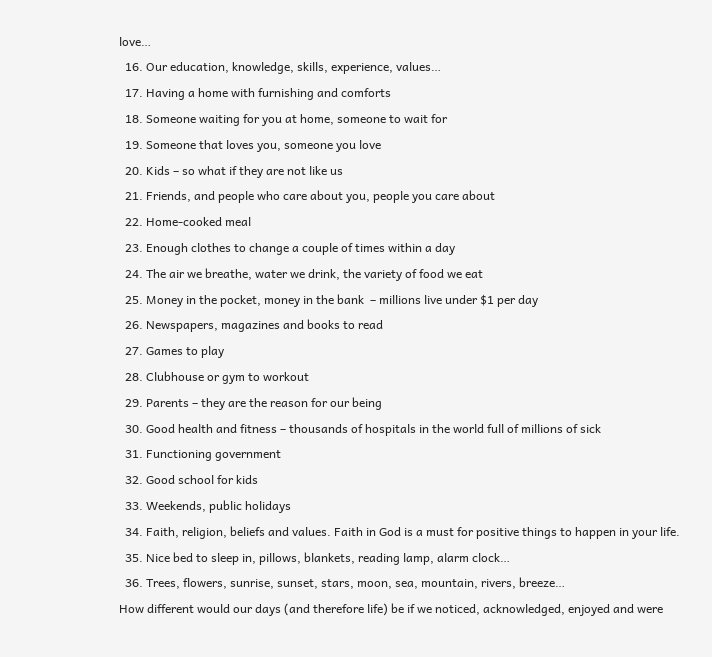love…
  16. Our education, knowledge, skills, experience, values…
  17. Having a home with furnishing and comforts
  18. Someone waiting for you at home, someone to wait for
  19. Someone that loves you, someone you love
  20. Kids – so what if they are not like us
  21. Friends, and people who care about you, people you care about
  22. Home-cooked meal
  23. Enough clothes to change a couple of times within a day
  24. The air we breathe, water we drink, the variety of food we eat
  25. Money in the pocket, money in the bank  – millions live under $1 per day
  26. Newspapers, magazines and books to read
  27. Games to play
  28. Clubhouse or gym to workout
  29. Parents – they are the reason for our being
  30. Good health and fitness – thousands of hospitals in the world full of millions of sick
  31. Functioning government
  32. Good school for kids
  33. Weekends, public holidays
  34. Faith, religion, beliefs and values. Faith in God is a must for positive things to happen in your life.
  35. Nice bed to sleep in, pillows, blankets, reading lamp, alarm clock…
  36. Trees, flowers, sunrise, sunset, stars, moon, sea, mountain, rivers, breeze…
How different would our days (and therefore life) be if we noticed, acknowledged, enjoyed and were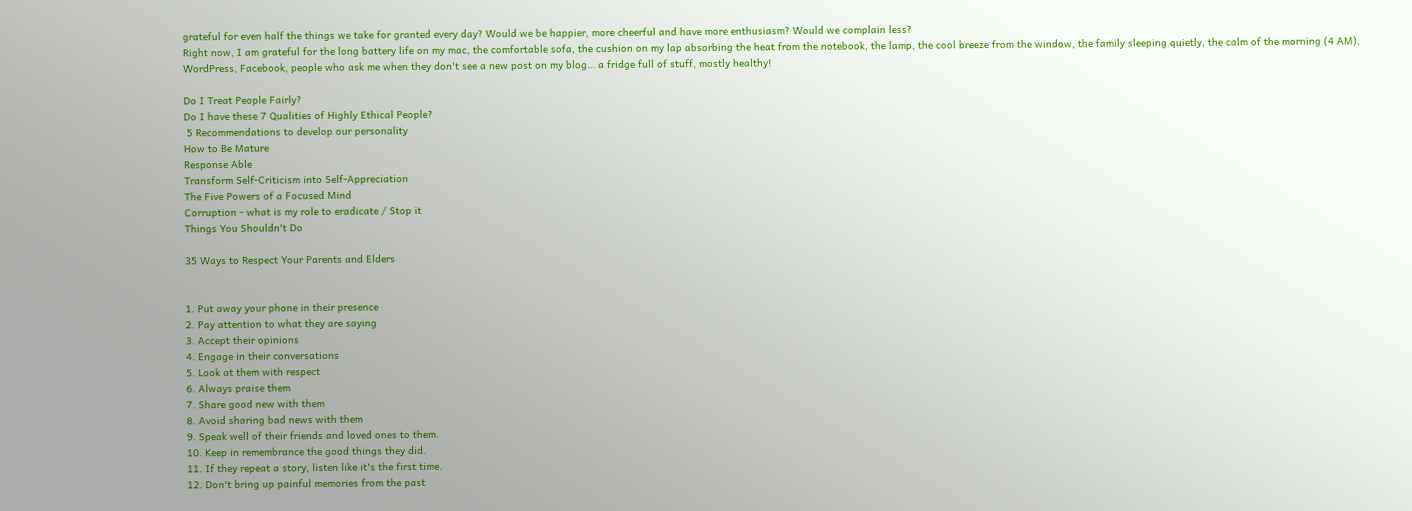grateful for even half the things we take for granted every day? Would we be happier, more cheerful and have more enthusiasm? Would we complain less?
Right now, I am grateful for the long battery life on my mac, the comfortable sofa, the cushion on my lap absorbing the heat from the notebook, the lamp, the cool breeze from the window, the family sleeping quietly, the calm of the morning (4 AM), WordPress, Facebook, people who ask me when they don't see a new post on my blog… a fridge full of stuff, mostly healthy!

Do I Treat People Fairly?
Do I have these 7 Qualities of Highly Ethical People?
 5 Recommendations to develop our personality
How to Be Mature
Response Able
Transform Self-Criticism into Self-Appreciation
The Five Powers of a Focused Mind
Corruption - what is my role to eradicate / Stop it
Things You Shouldn't Do

35 Ways to Respect Your Parents and Elders


1. Put away your phone in their presence
2. Pay attention to what they are saying
3. Accept their opinions
4. Engage in their conversations
5. Look at them with respect
6. Always praise them
7. Share good new with them
8. Avoid sharing bad news with them
9. Speak well of their friends and loved ones to them.
10. Keep in remembrance the good things they did.
11. If they repeat a story, listen like it's the first time.
12. Don't bring up painful memories from the past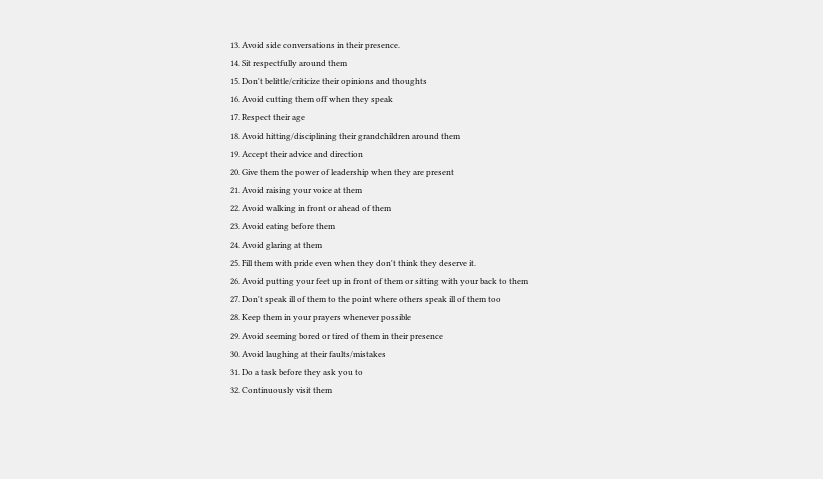13. Avoid side conversations in their presence.
14. Sit respectfully around them
15. Don't belittle/criticize their opinions and thoughts
16. Avoid cutting them off when they speak
17. Respect their age
18. Avoid hitting/disciplining their grandchildren around them
19. Accept their advice and direction
20. Give them the power of leadership when they are present
21. Avoid raising your voice at them
22. Avoid walking in front or ahead of them
23. Avoid eating before them
24. Avoid glaring at them
25. Fill them with pride even when they don't think they deserve it.
26. Avoid putting your feet up in front of them or sitting with your back to them
27. Don't speak ill of them to the point where others speak ill of them too
28. Keep them in your prayers whenever possible
29. Avoid seeming bored or tired of them in their presence
30. Avoid laughing at their faults/mistakes
31. Do a task before they ask you to
32. Continuously visit them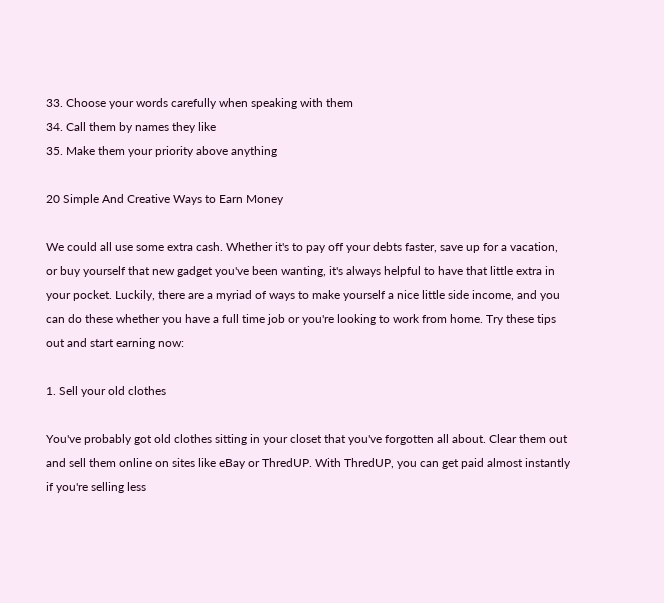33. Choose your words carefully when speaking with them
34. Call them by names they like
35. Make them your priority above anything

20 Simple And Creative Ways to Earn Money

We could all use some extra cash. Whether it's to pay off your debts faster, save up for a vacation, or buy yourself that new gadget you've been wanting, it's always helpful to have that little extra in your pocket. Luckily, there are a myriad of ways to make yourself a nice little side income, and you can do these whether you have a full time job or you're looking to work from home. Try these tips out and start earning now:

1. Sell your old clothes

You've probably got old clothes sitting in your closet that you've forgotten all about. Clear them out and sell them online on sites like eBay or ThredUP. With ThredUP, you can get paid almost instantly if you're selling less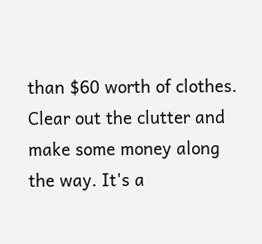than $60 worth of clothes. Clear out the clutter and make some money along the way. It's a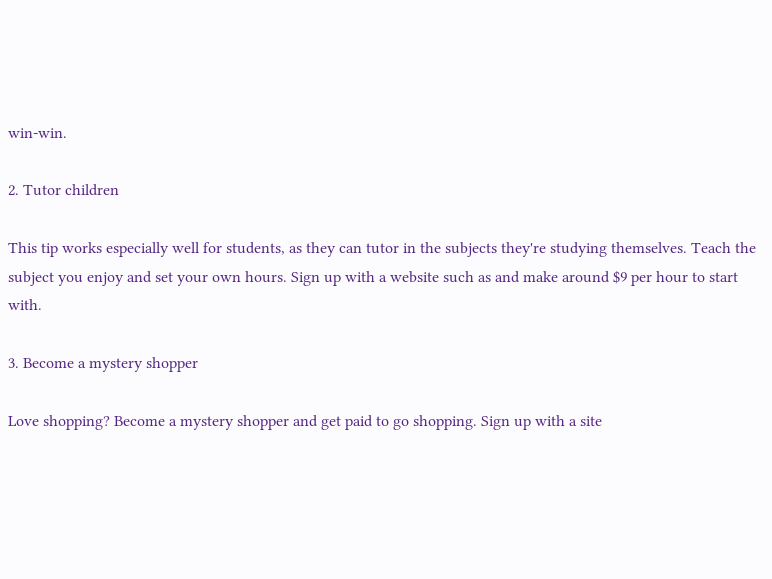win-win.

2. Tutor children

This tip works especially well for students, as they can tutor in the subjects they're studying themselves. Teach the subject you enjoy and set your own hours. Sign up with a website such as and make around $9 per hour to start with.

3. Become a mystery shopper

Love shopping? Become a mystery shopper and get paid to go shopping. Sign up with a site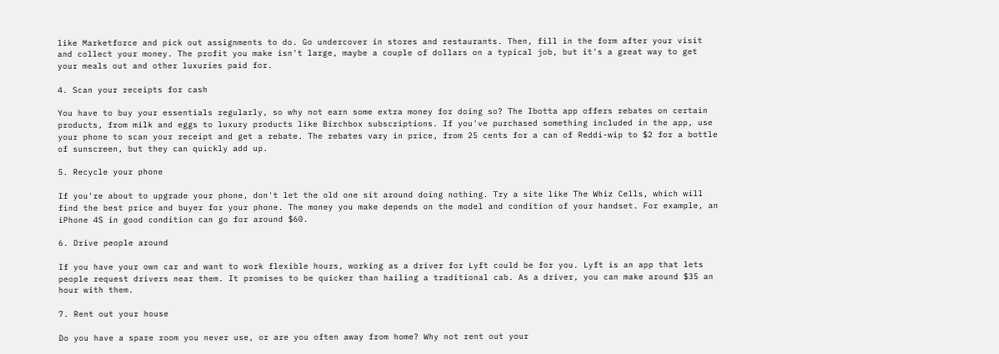like Marketforce and pick out assignments to do. Go undercover in stores and restaurants. Then, fill in the form after your visit and collect your money. The profit you make isn't large, maybe a couple of dollars on a typical job, but it's a great way to get your meals out and other luxuries paid for.

4. Scan your receipts for cash

You have to buy your essentials regularly, so why not earn some extra money for doing so? The Ibotta app offers rebates on certain products, from milk and eggs to luxury products like Birchbox subscriptions. If you've purchased something included in the app, use your phone to scan your receipt and get a rebate. The rebates vary in price, from 25 cents for a can of Reddi-wip to $2 for a bottle of sunscreen, but they can quickly add up.

5. Recycle your phone

If you're about to upgrade your phone, don't let the old one sit around doing nothing. Try a site like The Whiz Cells, which will find the best price and buyer for your phone. The money you make depends on the model and condition of your handset. For example, an iPhone 4S in good condition can go for around $60.

6. Drive people around

If you have your own car and want to work flexible hours, working as a driver for Lyft could be for you. Lyft is an app that lets people request drivers near them. It promises to be quicker than hailing a traditional cab. As a driver, you can make around $35 an hour with them.

7. Rent out your house

Do you have a spare room you never use, or are you often away from home? Why not rent out your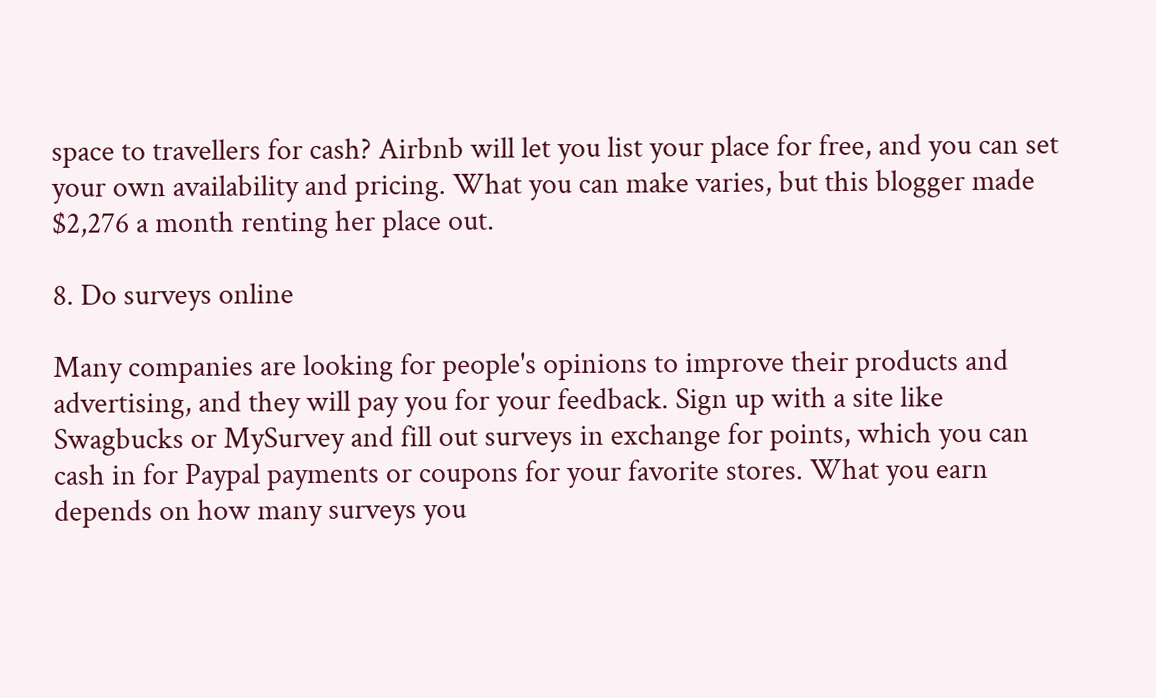space to travellers for cash? Airbnb will let you list your place for free, and you can set your own availability and pricing. What you can make varies, but this blogger made $2,276 a month renting her place out.

8. Do surveys online

Many companies are looking for people's opinions to improve their products and advertising, and they will pay you for your feedback. Sign up with a site like Swagbucks or MySurvey and fill out surveys in exchange for points, which you can cash in for Paypal payments or coupons for your favorite stores. What you earn depends on how many surveys you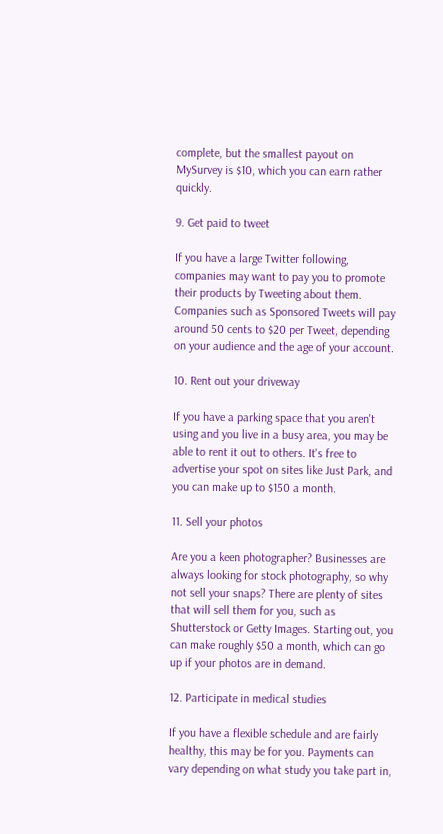complete, but the smallest payout on MySurvey is $10, which you can earn rather quickly.

9. Get paid to tweet

If you have a large Twitter following, companies may want to pay you to promote their products by Tweeting about them. Companies such as Sponsored Tweets will pay around 50 cents to $20 per Tweet, depending on your audience and the age of your account.

10. Rent out your driveway

If you have a parking space that you aren't using and you live in a busy area, you may be able to rent it out to others. It's free to advertise your spot on sites like Just Park, and you can make up to $150 a month.

11. Sell your photos

Are you a keen photographer? Businesses are always looking for stock photography, so why not sell your snaps? There are plenty of sites that will sell them for you, such as Shutterstock or Getty Images. Starting out, you can make roughly $50 a month, which can go up if your photos are in demand.

12. Participate in medical studies

If you have a flexible schedule and are fairly healthy, this may be for you. Payments can vary depending on what study you take part in,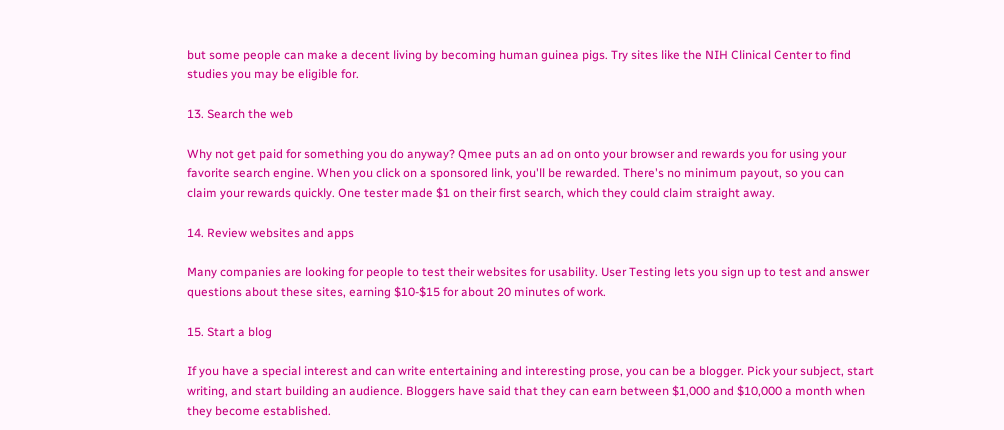but some people can make a decent living by becoming human guinea pigs. Try sites like the NIH Clinical Center to find studies you may be eligible for.

13. Search the web

Why not get paid for something you do anyway? Qmee puts an ad on onto your browser and rewards you for using your favorite search engine. When you click on a sponsored link, you'll be rewarded. There's no minimum payout, so you can claim your rewards quickly. One tester made $1 on their first search, which they could claim straight away.

14. Review websites and apps

Many companies are looking for people to test their websites for usability. User Testing lets you sign up to test and answer questions about these sites, earning $10-$15 for about 20 minutes of work.

15. Start a blog

If you have a special interest and can write entertaining and interesting prose, you can be a blogger. Pick your subject, start writing, and start building an audience. Bloggers have said that they can earn between $1,000 and $10,000 a month when they become established.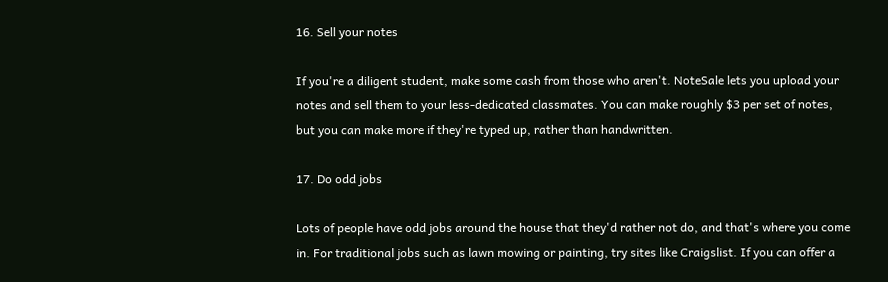16. Sell your notes

If you're a diligent student, make some cash from those who aren't. NoteSale lets you upload your notes and sell them to your less-dedicated classmates. You can make roughly $3 per set of notes, but you can make more if they're typed up, rather than handwritten.

17. Do odd jobs

Lots of people have odd jobs around the house that they'd rather not do, and that's where you come in. For traditional jobs such as lawn mowing or painting, try sites like Craigslist. If you can offer a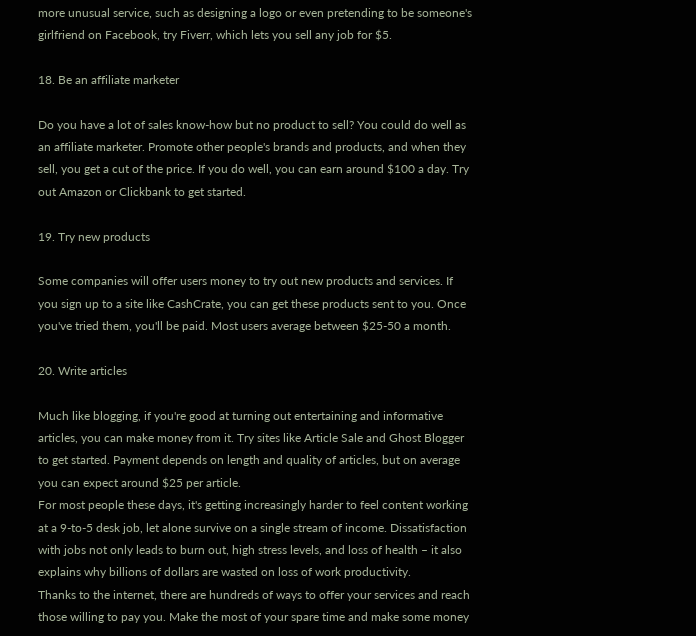more unusual service, such as designing a logo or even pretending to be someone's girlfriend on Facebook, try Fiverr, which lets you sell any job for $5.

18. Be an affiliate marketer

Do you have a lot of sales know-how but no product to sell? You could do well as an affiliate marketer. Promote other people's brands and products, and when they sell, you get a cut of the price. If you do well, you can earn around $100 a day. Try out Amazon or Clickbank to get started.

19. Try new products

Some companies will offer users money to try out new products and services. If you sign up to a site like CashCrate, you can get these products sent to you. Once you've tried them, you'll be paid. Most users average between $25-50 a month.

20. Write articles

Much like blogging, if you're good at turning out entertaining and informative articles, you can make money from it. Try sites like Article Sale and Ghost Blogger to get started. Payment depends on length and quality of articles, but on average you can expect around $25 per article.
For most people these days, it's getting increasingly harder to feel content working at a 9-to-5 desk job, let alone survive on a single stream of income. Dissatisfaction with jobs not only leads to burn out, high stress levels, and loss of health – it also explains why billions of dollars are wasted on loss of work productivity.
Thanks to the internet, there are hundreds of ways to offer your services and reach those willing to pay you. Make the most of your spare time and make some money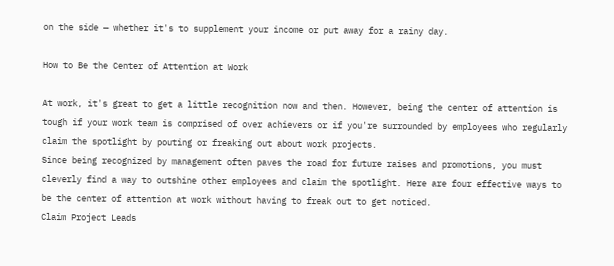on the side — whether it's to supplement your income or put away for a rainy day.

How to Be the Center of Attention at Work

At work, it's great to get a little recognition now and then. However, being the center of attention is tough if your work team is comprised of over achievers or if you're surrounded by employees who regularly claim the spotlight by pouting or freaking out about work projects.
Since being recognized by management often paves the road for future raises and promotions, you must cleverly find a way to outshine other employees and claim the spotlight. Here are four effective ways to be the center of attention at work without having to freak out to get noticed.
Claim Project Leads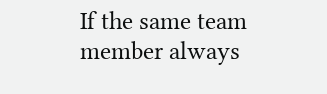If the same team member always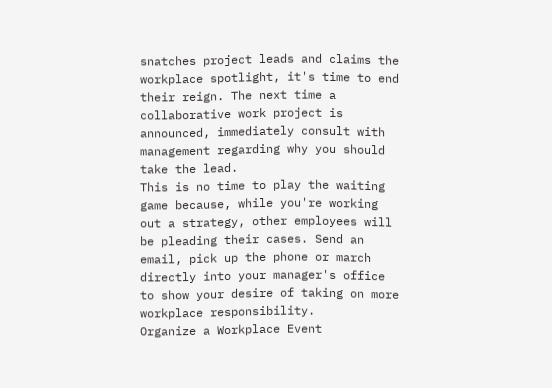snatches project leads and claims the workplace spotlight, it's time to end their reign. The next time a collaborative work project is announced, immediately consult with management regarding why you should take the lead.
This is no time to play the waiting game because, while you're working out a strategy, other employees will be pleading their cases. Send an email, pick up the phone or march directly into your manager's office to show your desire of taking on more workplace responsibility.
Organize a Workplace Event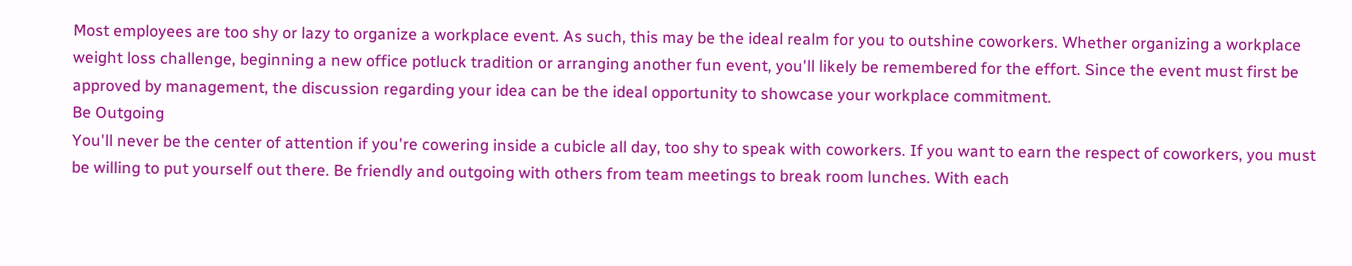Most employees are too shy or lazy to organize a workplace event. As such, this may be the ideal realm for you to outshine coworkers. Whether organizing a workplace weight loss challenge, beginning a new office potluck tradition or arranging another fun event, you'll likely be remembered for the effort. Since the event must first be approved by management, the discussion regarding your idea can be the ideal opportunity to showcase your workplace commitment.
Be Outgoing
You'll never be the center of attention if you're cowering inside a cubicle all day, too shy to speak with coworkers. If you want to earn the respect of coworkers, you must be willing to put yourself out there. Be friendly and outgoing with others from team meetings to break room lunches. With each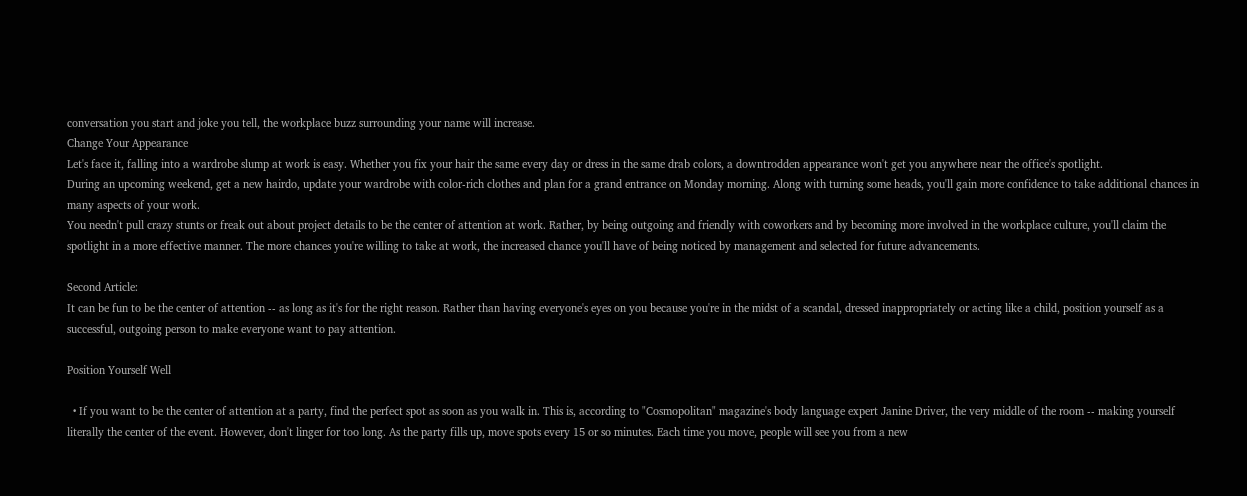conversation you start and joke you tell, the workplace buzz surrounding your name will increase.
Change Your Appearance
Let's face it, falling into a wardrobe slump at work is easy. Whether you fix your hair the same every day or dress in the same drab colors, a downtrodden appearance won't get you anywhere near the office's spotlight.
During an upcoming weekend, get a new hairdo, update your wardrobe with color-rich clothes and plan for a grand entrance on Monday morning. Along with turning some heads, you'll gain more confidence to take additional chances in many aspects of your work.
You needn't pull crazy stunts or freak out about project details to be the center of attention at work. Rather, by being outgoing and friendly with coworkers and by becoming more involved in the workplace culture, you'll claim the spotlight in a more effective manner. The more chances you're willing to take at work, the increased chance you'll have of being noticed by management and selected for future advancements.

Second Article:
It can be fun to be the center of attention -- as long as it's for the right reason. Rather than having everyone's eyes on you because you're in the midst of a scandal, dressed inappropriately or acting like a child, position yourself as a successful, outgoing person to make everyone want to pay attention.

Position Yourself Well

  • If you want to be the center of attention at a party, find the perfect spot as soon as you walk in. This is, according to "Cosmopolitan" magazine's body language expert Janine Driver, the very middle of the room -- making yourself literally the center of the event. However, don't linger for too long. As the party fills up, move spots every 15 or so minutes. Each time you move, people will see you from a new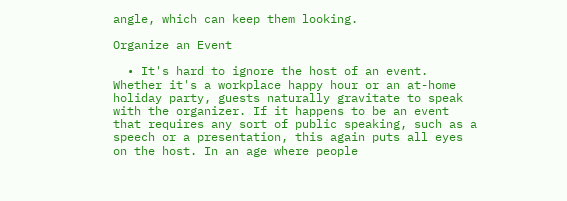angle, which can keep them looking.

Organize an Event

  • It's hard to ignore the host of an event. Whether it's a workplace happy hour or an at-home holiday party, guests naturally gravitate to speak with the organizer. If it happens to be an event that requires any sort of public speaking, such as a speech or a presentation, this again puts all eyes on the host. In an age where people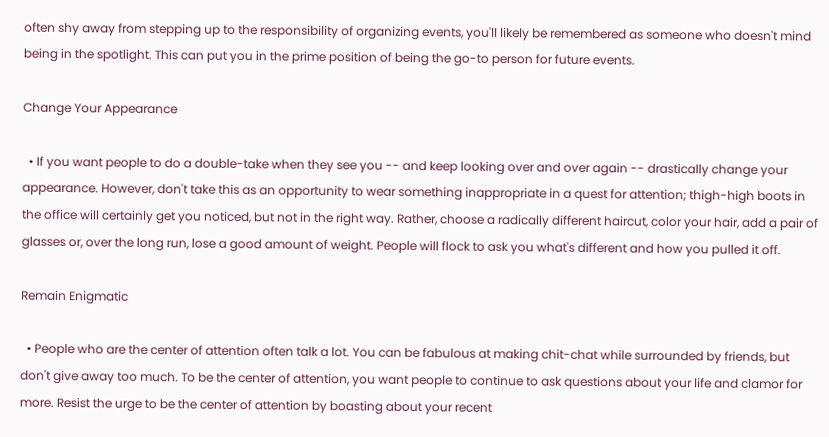often shy away from stepping up to the responsibility of organizing events, you'll likely be remembered as someone who doesn't mind being in the spotlight. This can put you in the prime position of being the go-to person for future events.

Change Your Appearance

  • If you want people to do a double-take when they see you -- and keep looking over and over again -- drastically change your appearance. However, don't take this as an opportunity to wear something inappropriate in a quest for attention; thigh-high boots in the office will certainly get you noticed, but not in the right way. Rather, choose a radically different haircut, color your hair, add a pair of glasses or, over the long run, lose a good amount of weight. People will flock to ask you what's different and how you pulled it off.

Remain Enigmatic

  • People who are the center of attention often talk a lot. You can be fabulous at making chit-chat while surrounded by friends, but don't give away too much. To be the center of attention, you want people to continue to ask questions about your life and clamor for more. Resist the urge to be the center of attention by boasting about your recent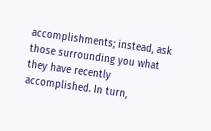accomplishments; instead, ask those surrounding you what they have recently accomplished. In turn,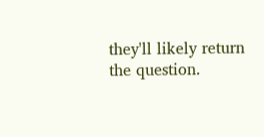they'll likely return the question.